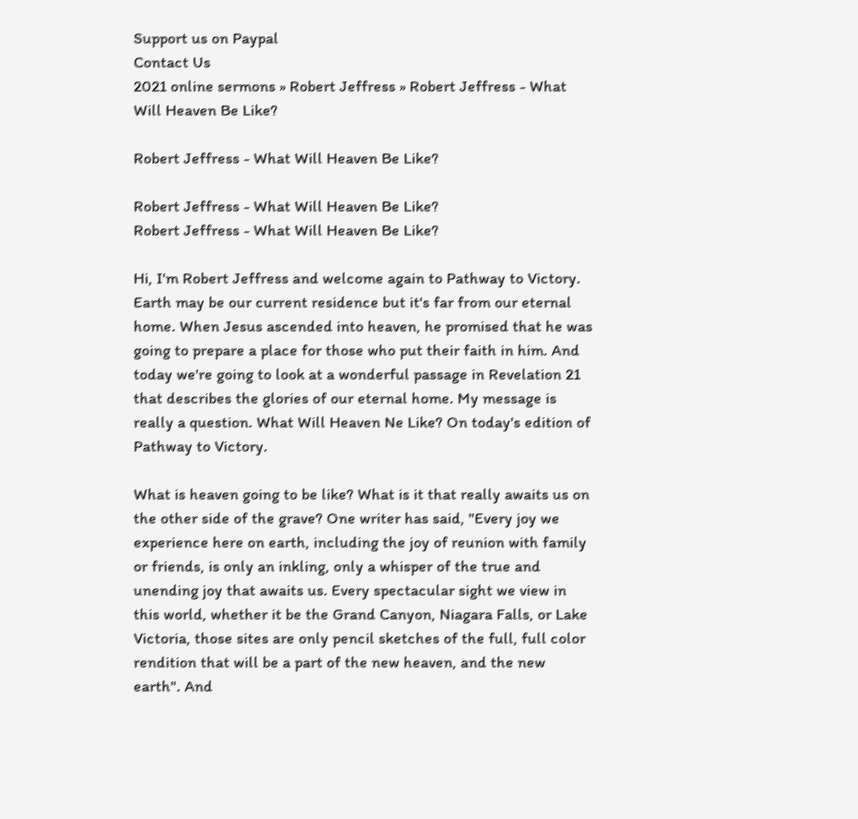Support us on Paypal
Contact Us
2021 online sermons » Robert Jeffress » Robert Jeffress - What Will Heaven Be Like?

Robert Jeffress - What Will Heaven Be Like?

Robert Jeffress - What Will Heaven Be Like?
Robert Jeffress - What Will Heaven Be Like?

Hi, I'm Robert Jeffress and welcome again to Pathway to Victory. Earth may be our current residence but it's far from our eternal home. When Jesus ascended into heaven, he promised that he was going to prepare a place for those who put their faith in him. And today we're going to look at a wonderful passage in Revelation 21 that describes the glories of our eternal home. My message is really a question. What Will Heaven Ne Like? On today's edition of Pathway to Victory.

What is heaven going to be like? What is it that really awaits us on the other side of the grave? One writer has said, "Every joy we experience here on earth, including the joy of reunion with family or friends, is only an inkling, only a whisper of the true and unending joy that awaits us. Every spectacular sight we view in this world, whether it be the Grand Canyon, Niagara Falls, or Lake Victoria, those sites are only pencil sketches of the full, full color rendition that will be a part of the new heaven, and the new earth". And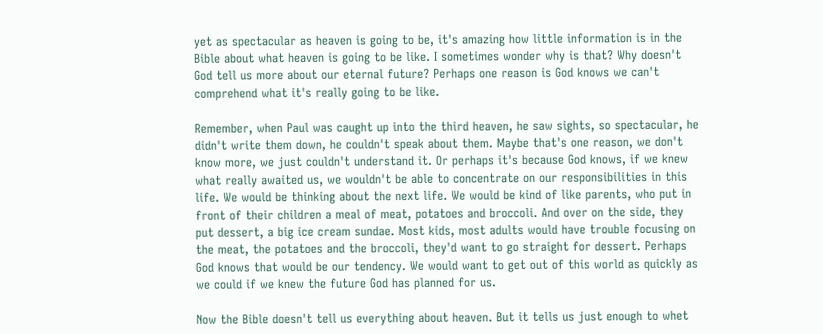yet as spectacular as heaven is going to be, it's amazing how little information is in the Bible about what heaven is going to be like. I sometimes wonder why is that? Why doesn't God tell us more about our eternal future? Perhaps one reason is God knows we can't comprehend what it's really going to be like.

Remember, when Paul was caught up into the third heaven, he saw sights, so spectacular, he didn't write them down, he couldn't speak about them. Maybe that's one reason, we don't know more, we just couldn't understand it. Or perhaps it's because God knows, if we knew what really awaited us, we wouldn't be able to concentrate on our responsibilities in this life. We would be thinking about the next life. We would be kind of like parents, who put in front of their children a meal of meat, potatoes and broccoli. And over on the side, they put dessert, a big ice cream sundae. Most kids, most adults would have trouble focusing on the meat, the potatoes and the broccoli, they'd want to go straight for dessert. Perhaps God knows that would be our tendency. We would want to get out of this world as quickly as we could if we knew the future God has planned for us.

Now the Bible doesn't tell us everything about heaven. But it tells us just enough to whet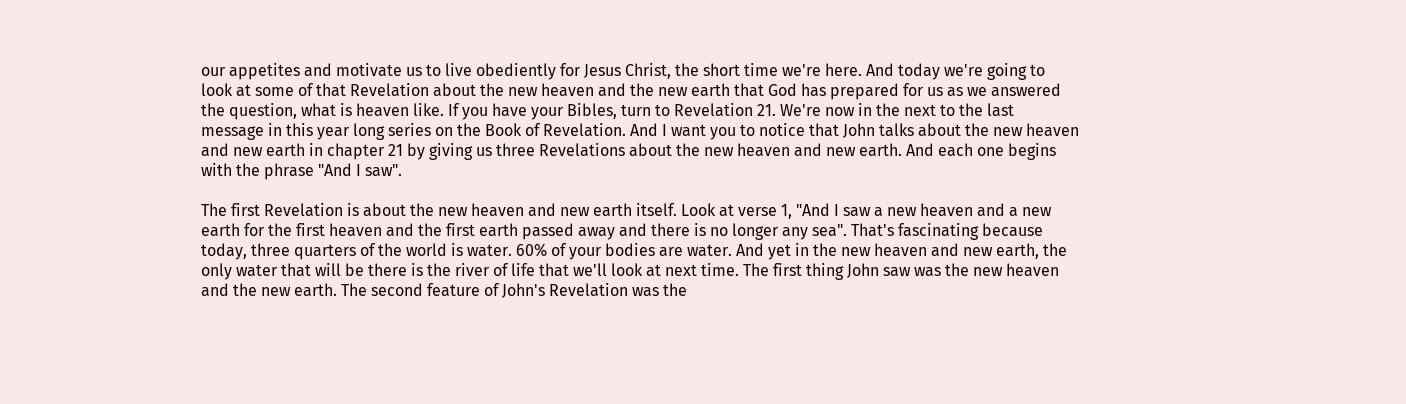our appetites and motivate us to live obediently for Jesus Christ, the short time we're here. And today we're going to look at some of that Revelation about the new heaven and the new earth that God has prepared for us as we answered the question, what is heaven like. If you have your Bibles, turn to Revelation 21. We're now in the next to the last message in this year long series on the Book of Revelation. And I want you to notice that John talks about the new heaven and new earth in chapter 21 by giving us three Revelations about the new heaven and new earth. And each one begins with the phrase "And I saw".

The first Revelation is about the new heaven and new earth itself. Look at verse 1, "And I saw a new heaven and a new earth for the first heaven and the first earth passed away and there is no longer any sea". That's fascinating because today, three quarters of the world is water. 60% of your bodies are water. And yet in the new heaven and new earth, the only water that will be there is the river of life that we'll look at next time. The first thing John saw was the new heaven and the new earth. The second feature of John's Revelation was the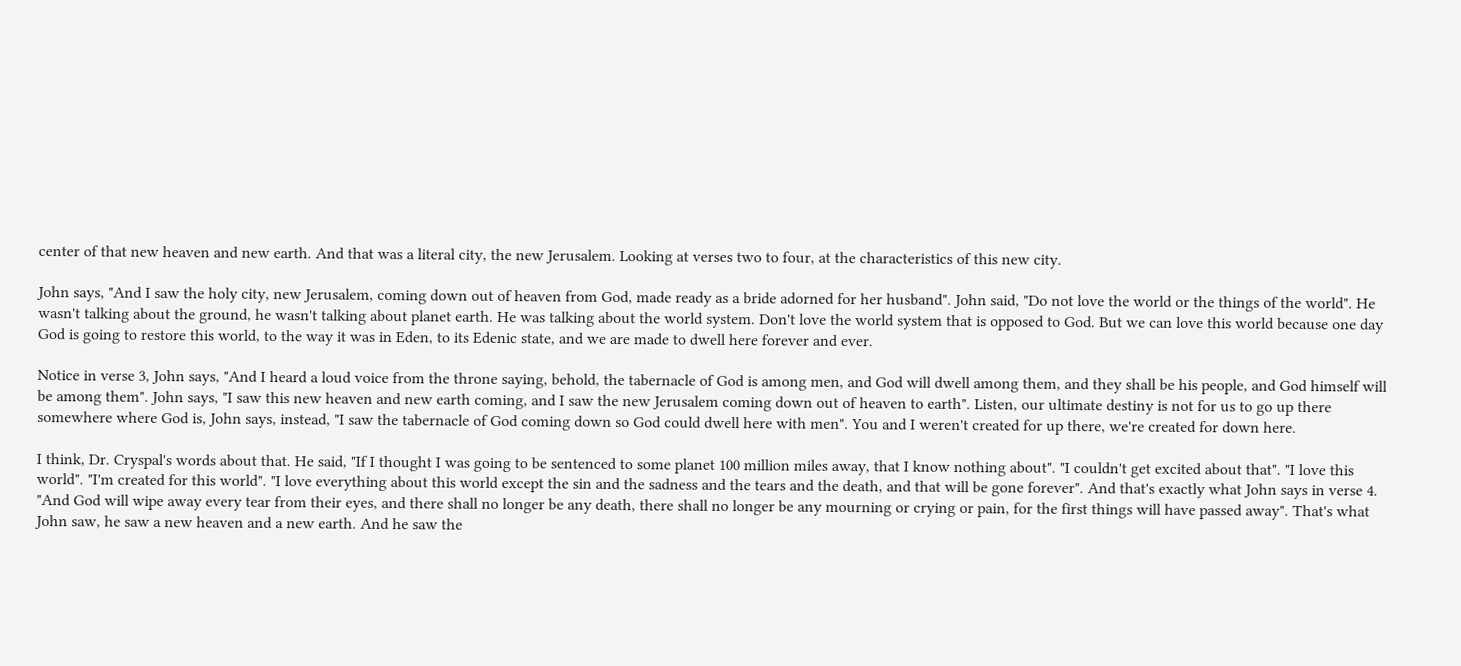center of that new heaven and new earth. And that was a literal city, the new Jerusalem. Looking at verses two to four, at the characteristics of this new city.

John says, "And I saw the holy city, new Jerusalem, coming down out of heaven from God, made ready as a bride adorned for her husband". John said, "Do not love the world or the things of the world". He wasn't talking about the ground, he wasn't talking about planet earth. He was talking about the world system. Don't love the world system that is opposed to God. But we can love this world because one day God is going to restore this world, to the way it was in Eden, to its Edenic state, and we are made to dwell here forever and ever.

Notice in verse 3, John says, "And I heard a loud voice from the throne saying, behold, the tabernacle of God is among men, and God will dwell among them, and they shall be his people, and God himself will be among them". John says, "I saw this new heaven and new earth coming, and I saw the new Jerusalem coming down out of heaven to earth". Listen, our ultimate destiny is not for us to go up there somewhere where God is, John says, instead, "I saw the tabernacle of God coming down so God could dwell here with men". You and I weren't created for up there, we're created for down here.

I think, Dr. Cryspal's words about that. He said, "If I thought I was going to be sentenced to some planet 100 million miles away, that I know nothing about". "I couldn't get excited about that". "I love this world". "I'm created for this world". "I love everything about this world except the sin and the sadness and the tears and the death, and that will be gone forever". And that's exactly what John says in verse 4. "And God will wipe away every tear from their eyes, and there shall no longer be any death, there shall no longer be any mourning or crying or pain, for the first things will have passed away". That's what John saw, he saw a new heaven and a new earth. And he saw the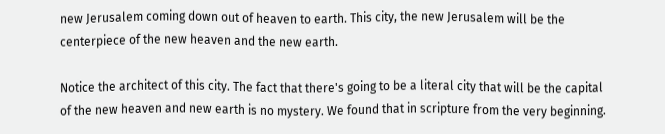new Jerusalem coming down out of heaven to earth. This city, the new Jerusalem will be the centerpiece of the new heaven and the new earth.

Notice the architect of this city. The fact that there's going to be a literal city that will be the capital of the new heaven and new earth is no mystery. We found that in scripture from the very beginning.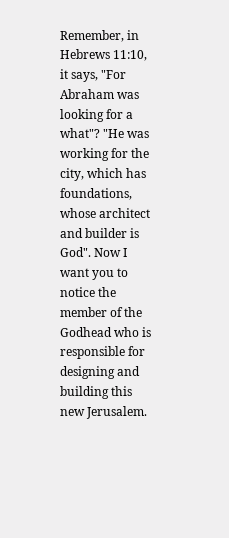Remember, in Hebrews 11:10, it says, "For Abraham was looking for a what"? "He was working for the city, which has foundations, whose architect and builder is God". Now I want you to notice the member of the Godhead who is responsible for designing and building this new Jerusalem.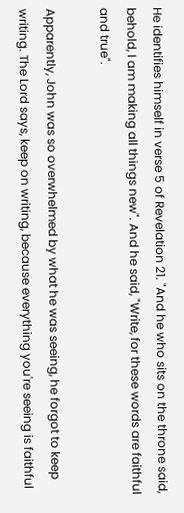He identifies himself in verse 5 of Revelation 21. "And he who sits on the throne said, behold, I am making all things new". And he said, "Write, for these words are faithful and true".

Apparently, John was so overwhelmed by what he was seeing, he forgot to keep writing. The Lord says, keep on writing, because everything you're seeing is faithful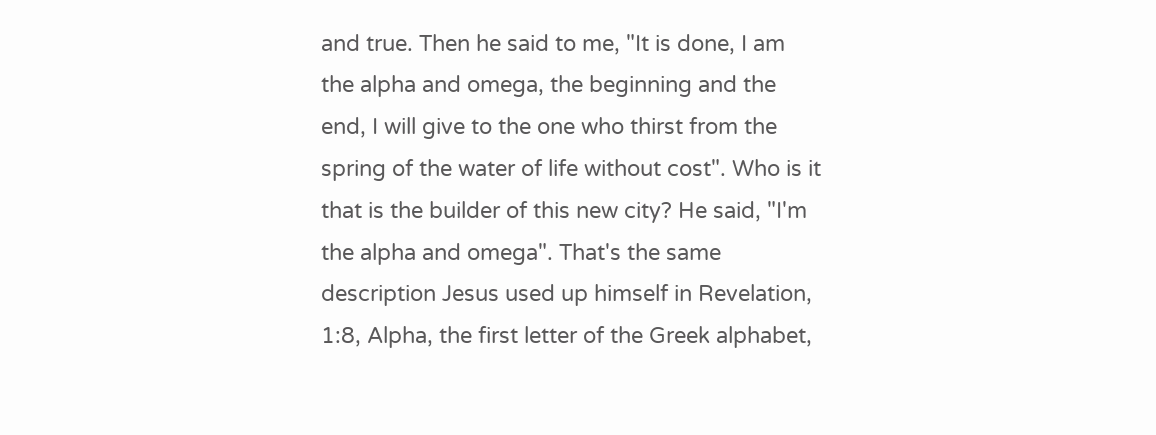and true. Then he said to me, "It is done, I am the alpha and omega, the beginning and the end, I will give to the one who thirst from the spring of the water of life without cost". Who is it that is the builder of this new city? He said, "I'm the alpha and omega". That's the same description Jesus used up himself in Revelation, 1:8, Alpha, the first letter of the Greek alphabet,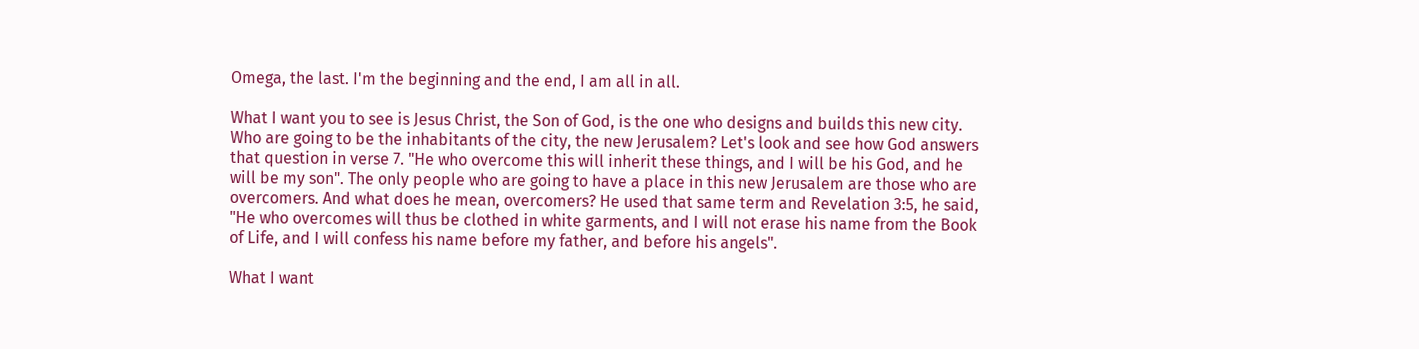Omega, the last. I'm the beginning and the end, I am all in all.

What I want you to see is Jesus Christ, the Son of God, is the one who designs and builds this new city. Who are going to be the inhabitants of the city, the new Jerusalem? Let's look and see how God answers that question in verse 7. "He who overcome this will inherit these things, and I will be his God, and he will be my son". The only people who are going to have a place in this new Jerusalem are those who are overcomers. And what does he mean, overcomers? He used that same term and Revelation 3:5, he said, "He who overcomes will thus be clothed in white garments, and I will not erase his name from the Book of Life, and I will confess his name before my father, and before his angels".

What I want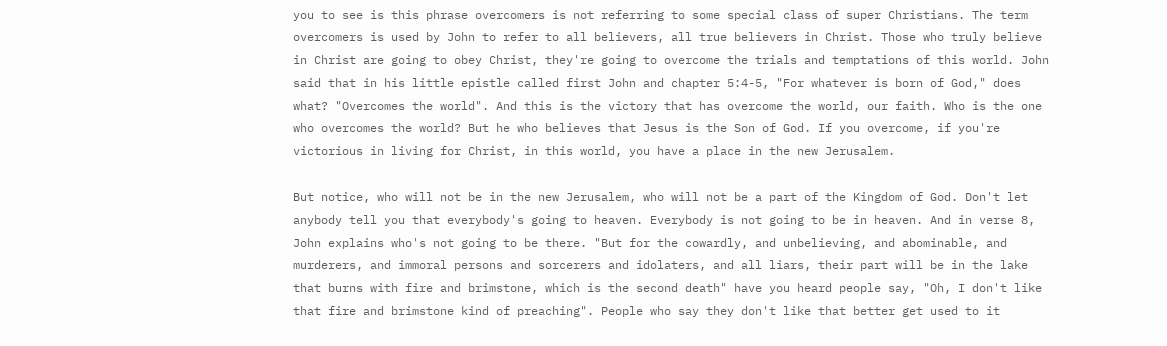you to see is this phrase overcomers is not referring to some special class of super Christians. The term overcomers is used by John to refer to all believers, all true believers in Christ. Those who truly believe in Christ are going to obey Christ, they're going to overcome the trials and temptations of this world. John said that in his little epistle called first John and chapter 5:4-5, "For whatever is born of God," does what? "Overcomes the world". And this is the victory that has overcome the world, our faith. Who is the one who overcomes the world? But he who believes that Jesus is the Son of God. If you overcome, if you're victorious in living for Christ, in this world, you have a place in the new Jerusalem.

But notice, who will not be in the new Jerusalem, who will not be a part of the Kingdom of God. Don't let anybody tell you that everybody's going to heaven. Everybody is not going to be in heaven. And in verse 8, John explains who's not going to be there. "But for the cowardly, and unbelieving, and abominable, and murderers, and immoral persons and sorcerers and idolaters, and all liars, their part will be in the lake that burns with fire and brimstone, which is the second death" have you heard people say, "Oh, I don't like that fire and brimstone kind of preaching". People who say they don't like that better get used to it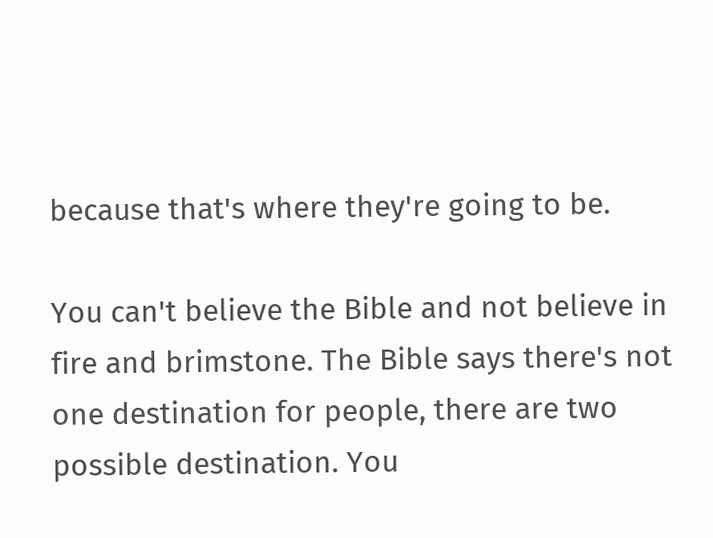because that's where they're going to be.

You can't believe the Bible and not believe in fire and brimstone. The Bible says there's not one destination for people, there are two possible destination. You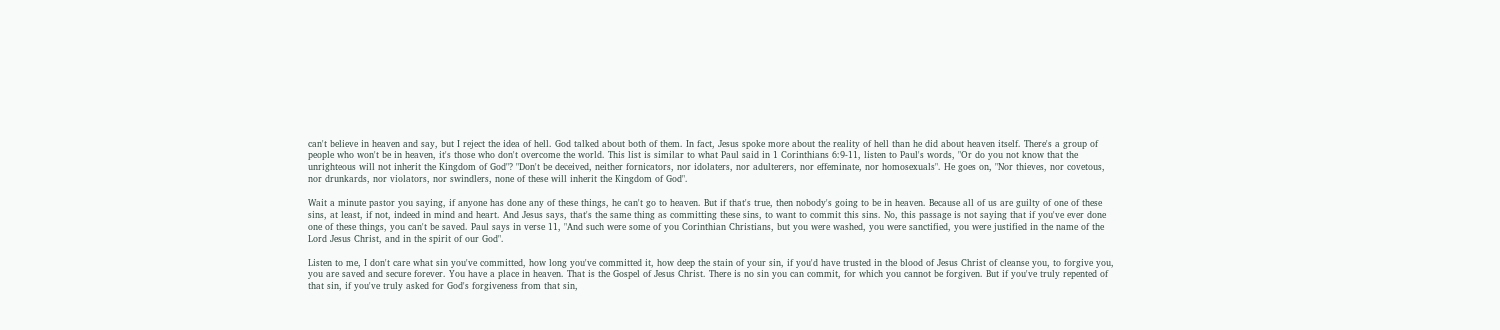can't believe in heaven and say, but I reject the idea of hell. God talked about both of them. In fact, Jesus spoke more about the reality of hell than he did about heaven itself. There's a group of people who won't be in heaven, it's those who don't overcome the world. This list is similar to what Paul said in 1 Corinthians 6:9-11, listen to Paul's words, "Or do you not know that the unrighteous will not inherit the Kingdom of God"? "Don't be deceived, neither fornicators, nor idolaters, nor adulterers, nor effeminate, nor homosexuals". He goes on, "Nor thieves, nor covetous, nor drunkards, nor violators, nor swindlers, none of these will inherit the Kingdom of God".

Wait a minute pastor you saying, if anyone has done any of these things, he can't go to heaven. But if that's true, then nobody's going to be in heaven. Because all of us are guilty of one of these sins, at least, if not, indeed in mind and heart. And Jesus says, that's the same thing as committing these sins, to want to commit this sins. No, this passage is not saying that if you've ever done one of these things, you can't be saved. Paul says in verse 11, "And such were some of you Corinthian Christians, but you were washed, you were sanctified, you were justified in the name of the Lord Jesus Christ, and in the spirit of our God".

Listen to me, I don't care what sin you've committed, how long you've committed it, how deep the stain of your sin, if you'd have trusted in the blood of Jesus Christ of cleanse you, to forgive you, you are saved and secure forever. You have a place in heaven. That is the Gospel of Jesus Christ. There is no sin you can commit, for which you cannot be forgiven. But if you've truly repented of that sin, if you've truly asked for God's forgiveness from that sin,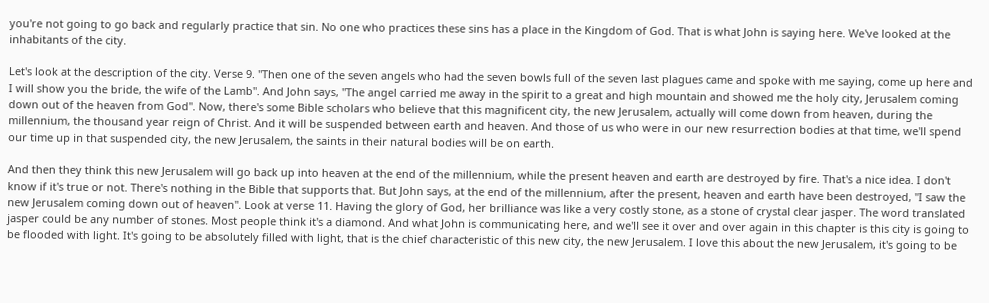you're not going to go back and regularly practice that sin. No one who practices these sins has a place in the Kingdom of God. That is what John is saying here. We've looked at the inhabitants of the city.

Let's look at the description of the city. Verse 9. "Then one of the seven angels who had the seven bowls full of the seven last plagues came and spoke with me saying, come up here and I will show you the bride, the wife of the Lamb". And John says, "The angel carried me away in the spirit to a great and high mountain and showed me the holy city, Jerusalem coming down out of the heaven from God". Now, there's some Bible scholars who believe that this magnificent city, the new Jerusalem, actually will come down from heaven, during the millennium, the thousand year reign of Christ. And it will be suspended between earth and heaven. And those of us who were in our new resurrection bodies at that time, we'll spend our time up in that suspended city, the new Jerusalem, the saints in their natural bodies will be on earth.

And then they think this new Jerusalem will go back up into heaven at the end of the millennium, while the present heaven and earth are destroyed by fire. That's a nice idea. I don't know if it's true or not. There's nothing in the Bible that supports that. But John says, at the end of the millennium, after the present, heaven and earth have been destroyed, "I saw the new Jerusalem coming down out of heaven". Look at verse 11. Having the glory of God, her brilliance was like a very costly stone, as a stone of crystal clear jasper. The word translated jasper could be any number of stones. Most people think it's a diamond. And what John is communicating here, and we'll see it over and over again in this chapter is this city is going to be flooded with light. It's going to be absolutely filled with light, that is the chief characteristic of this new city, the new Jerusalem. I love this about the new Jerusalem, it's going to be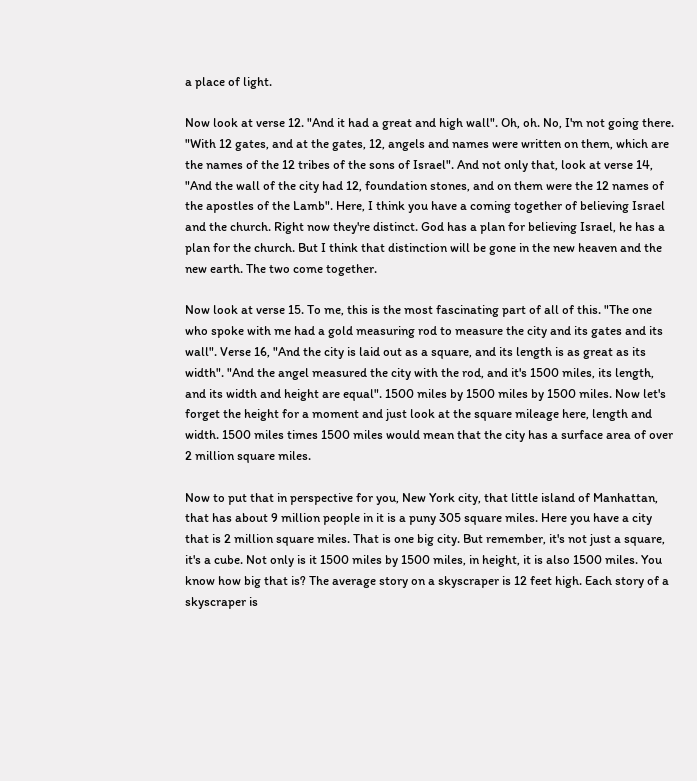a place of light.

Now look at verse 12. "And it had a great and high wall". Oh, oh. No, I'm not going there. "With 12 gates, and at the gates, 12, angels and names were written on them, which are the names of the 12 tribes of the sons of Israel". And not only that, look at verse 14, "And the wall of the city had 12, foundation stones, and on them were the 12 names of the apostles of the Lamb". Here, I think you have a coming together of believing Israel and the church. Right now they're distinct. God has a plan for believing Israel, he has a plan for the church. But I think that distinction will be gone in the new heaven and the new earth. The two come together.

Now look at verse 15. To me, this is the most fascinating part of all of this. "The one who spoke with me had a gold measuring rod to measure the city and its gates and its wall". Verse 16, "And the city is laid out as a square, and its length is as great as its width". "And the angel measured the city with the rod, and it's 1500 miles, its length, and its width and height are equal". 1500 miles by 1500 miles by 1500 miles. Now let's forget the height for a moment and just look at the square mileage here, length and width. 1500 miles times 1500 miles would mean that the city has a surface area of over 2 million square miles.

Now to put that in perspective for you, New York city, that little island of Manhattan, that has about 9 million people in it is a puny 305 square miles. Here you have a city that is 2 million square miles. That is one big city. But remember, it's not just a square, it's a cube. Not only is it 1500 miles by 1500 miles, in height, it is also 1500 miles. You know how big that is? The average story on a skyscraper is 12 feet high. Each story of a skyscraper is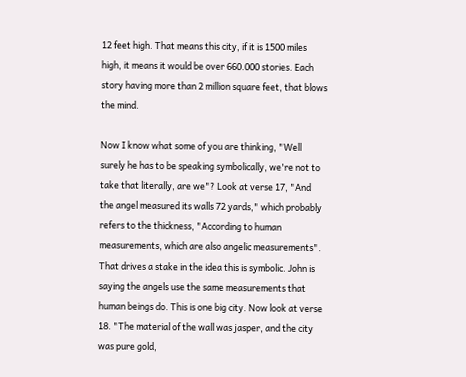12 feet high. That means this city, if it is 1500 miles high, it means it would be over 660.000 stories. Each story having more than 2 million square feet, that blows the mind.

Now I know what some of you are thinking, "Well surely he has to be speaking symbolically, we're not to take that literally, are we"? Look at verse 17, "And the angel measured its walls 72 yards," which probably refers to the thickness, "According to human measurements, which are also angelic measurements". That drives a stake in the idea this is symbolic. John is saying the angels use the same measurements that human beings do. This is one big city. Now look at verse 18. "The material of the wall was jasper, and the city was pure gold,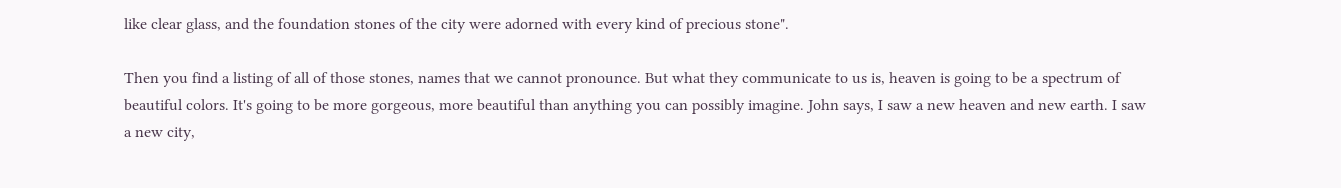like clear glass, and the foundation stones of the city were adorned with every kind of precious stone".

Then you find a listing of all of those stones, names that we cannot pronounce. But what they communicate to us is, heaven is going to be a spectrum of beautiful colors. It's going to be more gorgeous, more beautiful than anything you can possibly imagine. John says, I saw a new heaven and new earth. I saw a new city,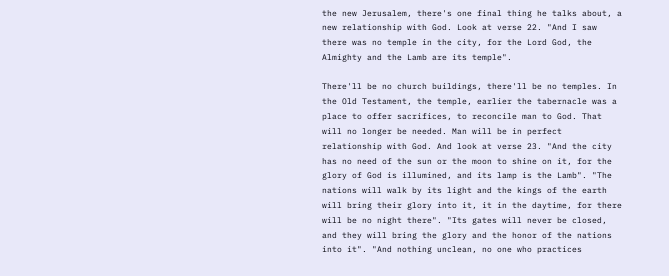the new Jerusalem, there's one final thing he talks about, a new relationship with God. Look at verse 22. "And I saw there was no temple in the city, for the Lord God, the Almighty and the Lamb are its temple".

There'll be no church buildings, there'll be no temples. In the Old Testament, the temple, earlier the tabernacle was a place to offer sacrifices, to reconcile man to God. That will no longer be needed. Man will be in perfect relationship with God. And look at verse 23. "And the city has no need of the sun or the moon to shine on it, for the glory of God is illumined, and its lamp is the Lamb". "The nations will walk by its light and the kings of the earth will bring their glory into it, it in the daytime, for there will be no night there". "Its gates will never be closed, and they will bring the glory and the honor of the nations into it". "And nothing unclean, no one who practices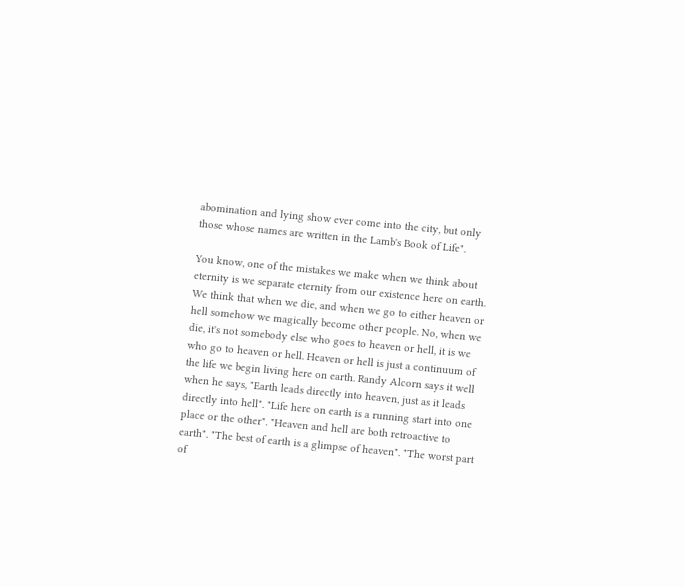abomination and lying show ever come into the city, but only those whose names are written in the Lamb's Book of Life".

You know, one of the mistakes we make when we think about eternity is we separate eternity from our existence here on earth. We think that when we die, and when we go to either heaven or hell somehow we magically become other people. No, when we die, it's not somebody else who goes to heaven or hell, it is we who go to heaven or hell. Heaven or hell is just a continuum of the life we begin living here on earth. Randy Alcorn says it well when he says, "Earth leads directly into heaven, just as it leads directly into hell". "Life here on earth is a running start into one place or the other". "Heaven and hell are both retroactive to earth". "The best of earth is a glimpse of heaven". "The worst part of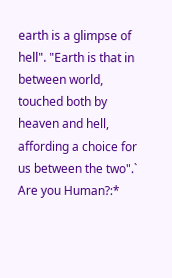earth is a glimpse of hell". "Earth is that in between world, touched both by heaven and hell, affording a choice for us between the two".`
Are you Human?:*